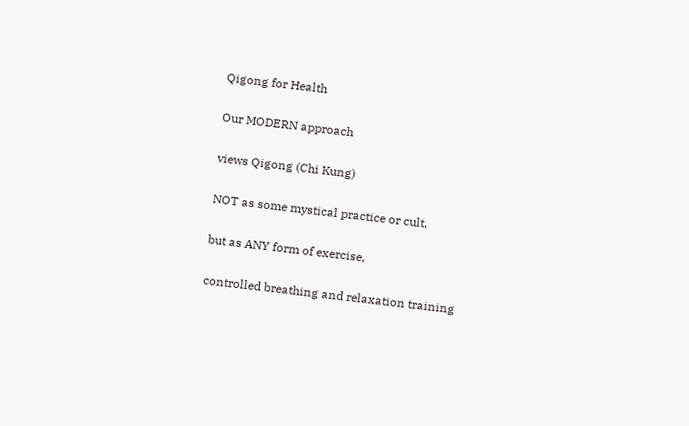Qigong for Health

Our MODERN approach

views Qigong (Chi Kung)

NOT as some mystical practice or cult,

but as ANY form of exercise,

controlled breathing and relaxation training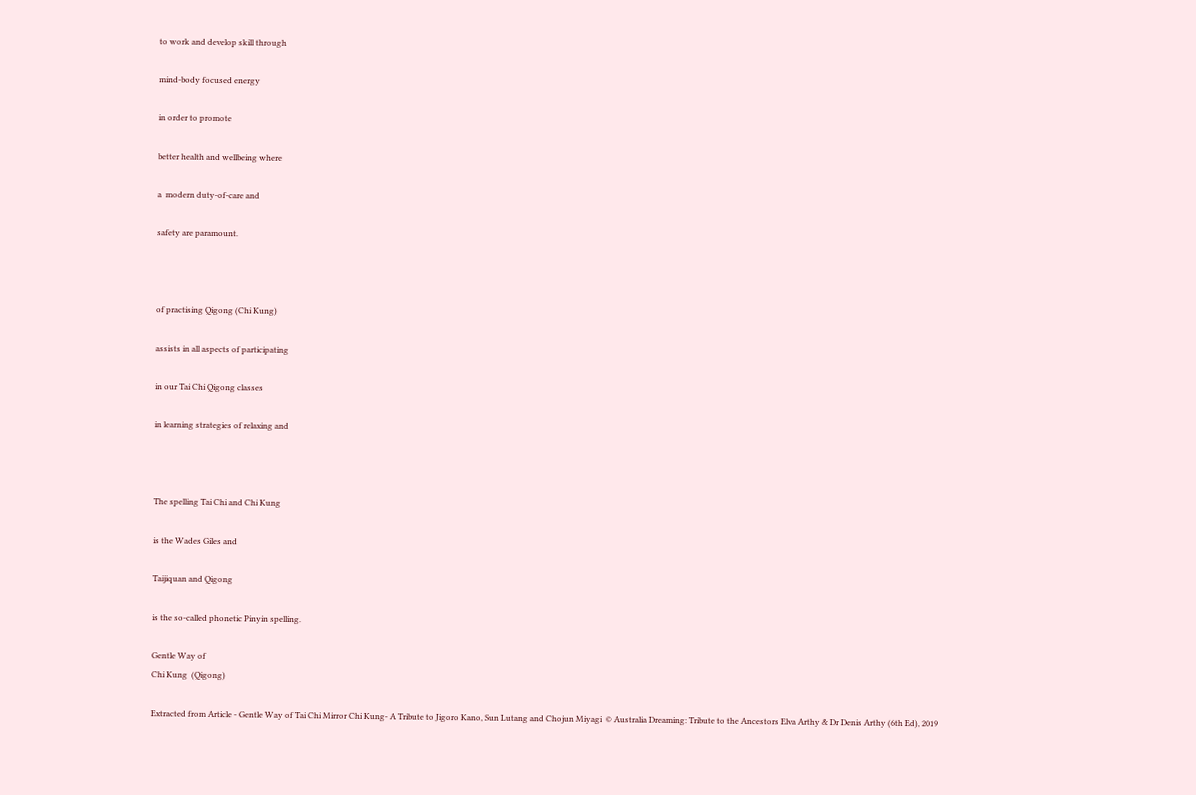to work and develop skill through

mind-body focused energy

in order to promote

better health and wellbeing where

a  modern duty-of-care and

safety are paramount.



of practising Qigong (Chi Kung)

assists in all aspects of participating

in our Tai Chi Qigong classes

in learning strategies of relaxing and



The spelling Tai Chi and Chi Kung

is the Wades Giles and

Taijiquan and Qigong

is the so-called phonetic Pinyin spelling.

Gentle Way of
Chi Kung  (Qigong)

Extracted from Article - Gentle Way of Tai Chi Mirror Chi Kung- A Tribute to Jigoro Kano, Sun Lutang and Chojun Miyagi  © Australia Dreaming: Tribute to the Ancestors Elva Arthy & Dr Denis Arthy (6th Ed), 2019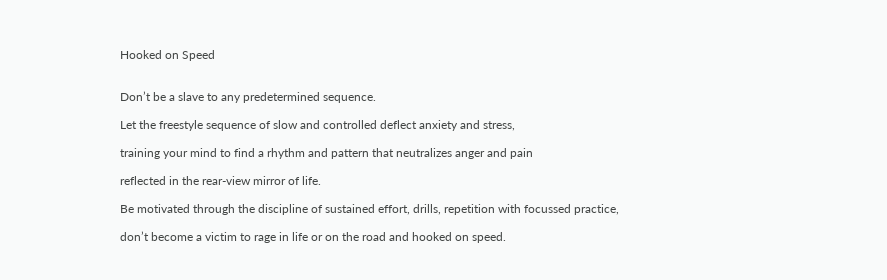Hooked on Speed


Don’t be a slave to any predetermined sequence.

Let the freestyle sequence of slow and controlled deflect anxiety and stress,

training your mind to find a rhythm and pattern that neutralizes anger and pain

reflected in the rear-view mirror of life.

Be motivated through the discipline of sustained effort, drills, repetition with focussed practice,

don’t become a victim to rage in life or on the road and hooked on speed.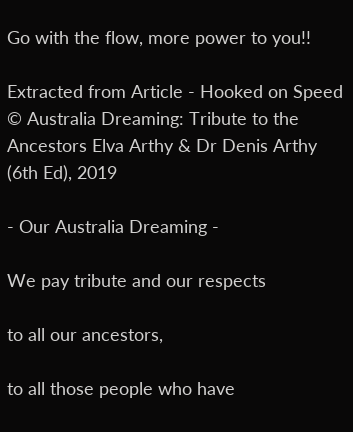Go with the flow, more power to you!!

Extracted from Article - Hooked on Speed  © Australia Dreaming: Tribute to the Ancestors Elva Arthy & Dr Denis Arthy (6th Ed), 2019

- Our Australia Dreaming -

We pay tribute and our respects

to all our ancestors,

to all those people who have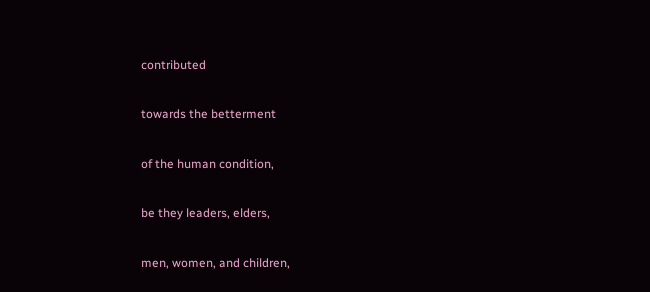contributed

towards the betterment

of the human condition,

be they leaders, elders,

men, women, and children,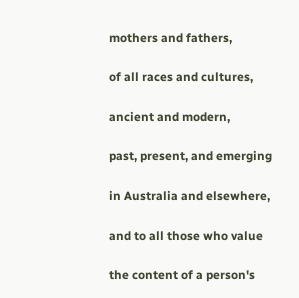mothers and fathers,

of all races and cultures,

ancient and modern,

past, present, and emerging

in Australia and elsewhere,

and to all those who value

the content of a person's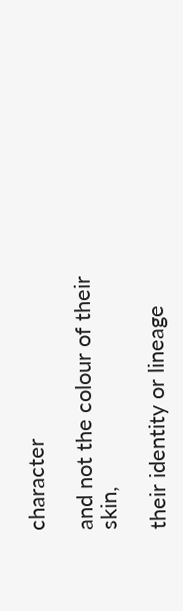character

and not the colour of their skin,

their identity or lineage